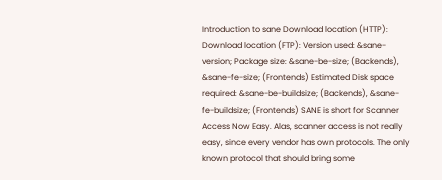Introduction to sane Download location (HTTP): Download location (FTP): Version used: &sane-version; Package size: &sane-be-size; (Backends), &sane-fe-size; (Frontends) Estimated Disk space required: &sane-be-buildsize; (Backends), &sane-fe-buildsize; (Frontends) SANE is short for Scanner Access Now Easy. Alas, scanner access is not really easy, since every vendor has own protocols. The only known protocol that should bring some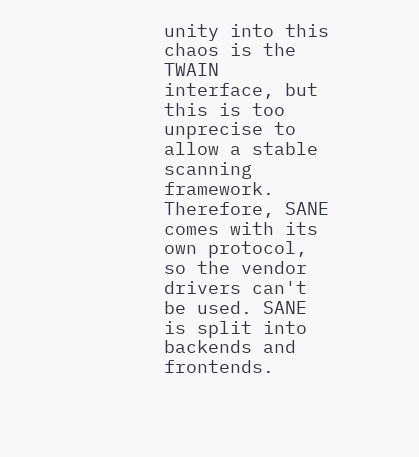unity into this chaos is the TWAIN interface, but this is too unprecise to allow a stable scanning framework. Therefore, SANE comes with its own protocol, so the vendor drivers can't be used. SANE is split into backends and frontends.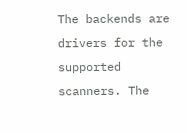The backends are drivers for the supported scanners. The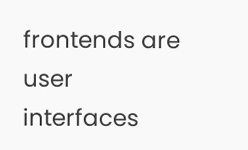frontends are user interfaces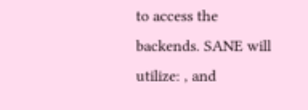to access the backends. SANE will utilize: , and